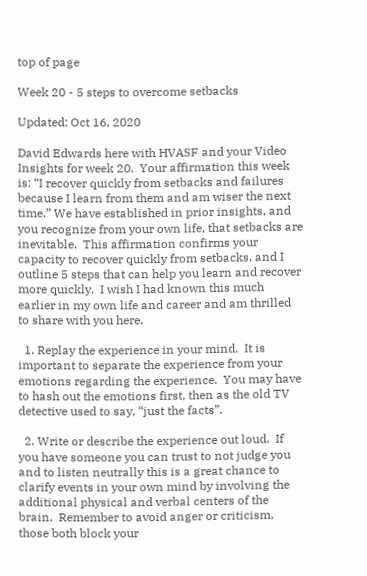top of page

Week 20 - 5 steps to overcome setbacks

Updated: Oct 16, 2020

David Edwards here with HVASF and your Video Insights for week 20.  Your affirmation this week is: “I recover quickly from setbacks and failures because I learn from them and am wiser the next time.” We have established in prior insights, and you recognize from your own life, that setbacks are inevitable.  This affirmation confirms your capacity to recover quickly from setbacks, and I outline 5 steps that can help you learn and recover more quickly.  I wish I had known this much earlier in my own life and career and am thrilled to share with you here.

  1. Replay the experience in your mind.  It is important to separate the experience from your emotions regarding the experience.  You may have to hash out the emotions first, then as the old TV detective used to say, “just the facts”.

  2. Write or describe the experience out loud.  If you have someone you can trust to not judge you and to listen neutrally this is a great chance to clarify events in your own mind by involving the additional physical and verbal centers of the brain.  Remember to avoid anger or criticism, those both block your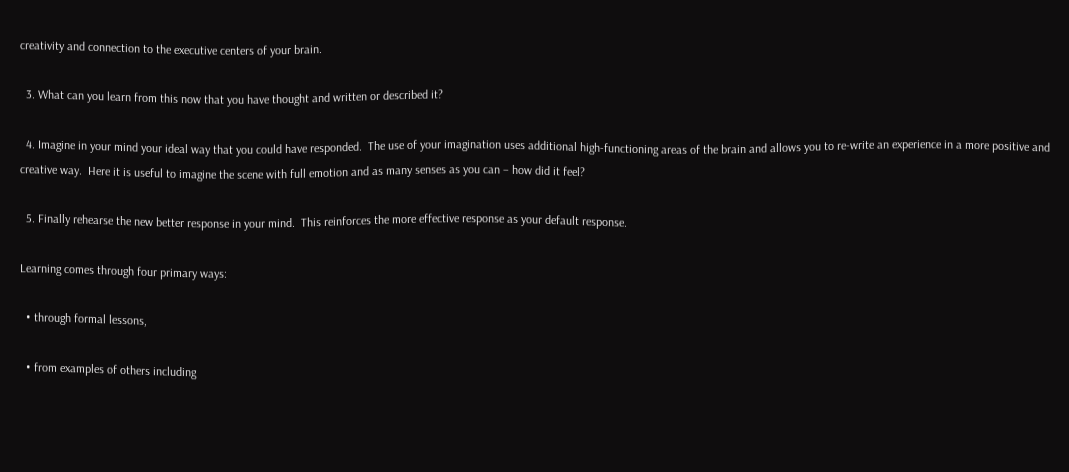creativity and connection to the executive centers of your brain.

  3. What can you learn from this now that you have thought and written or described it?

  4. Imagine in your mind your ideal way that you could have responded.  The use of your imagination uses additional high-functioning areas of the brain and allows you to re-write an experience in a more positive and creative way.  Here it is useful to imagine the scene with full emotion and as many senses as you can – how did it feel?

  5. Finally rehearse the new better response in your mind.  This reinforces the more effective response as your default response.

Learning comes through four primary ways:

  • through formal lessons,

  • from examples of others including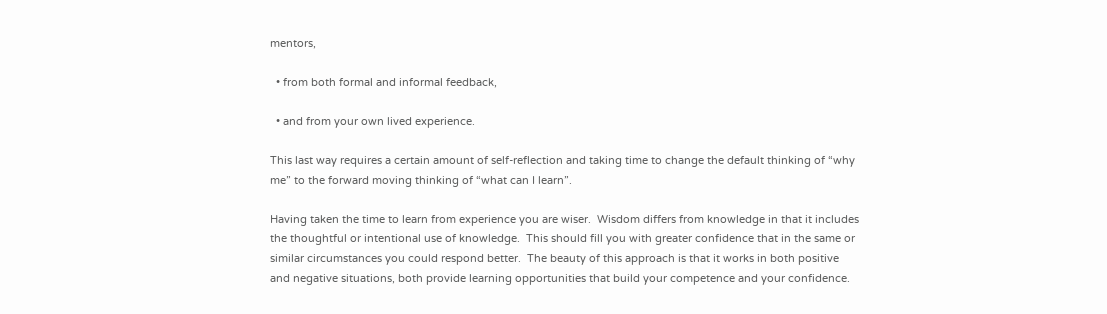mentors,

  • from both formal and informal feedback,

  • and from your own lived experience.

This last way requires a certain amount of self-reflection and taking time to change the default thinking of “why me” to the forward moving thinking of “what can I learn”.

Having taken the time to learn from experience you are wiser.  Wisdom differs from knowledge in that it includes the thoughtful or intentional use of knowledge.  This should fill you with greater confidence that in the same or similar circumstances you could respond better.  The beauty of this approach is that it works in both positive and negative situations, both provide learning opportunities that build your competence and your confidence.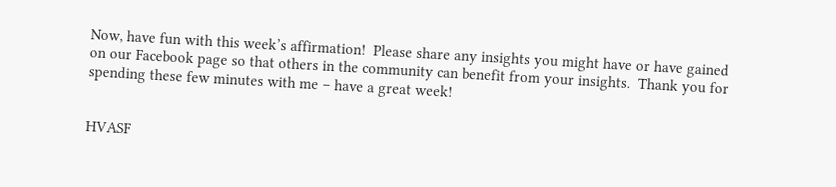Now, have fun with this week’s affirmation!  Please share any insights you might have or have gained on our Facebook page so that others in the community can benefit from your insights.  Thank you for spending these few minutes with me – have a great week!


HVASF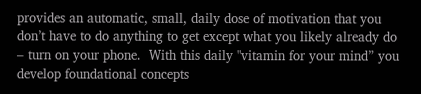provides an automatic, small, daily dose of motivation that you don’t have to do anything to get except what you likely already do – turn on your phone.  With this daily "vitamin for your mind” you develop foundational concepts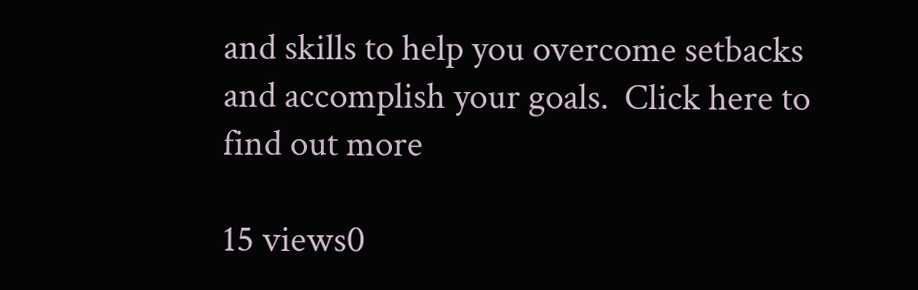and skills to help you overcome setbacks and accomplish your goals.  Click here to find out more

15 views0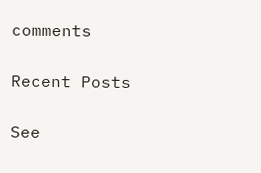comments

Recent Posts

See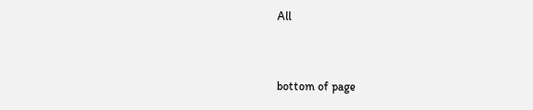All


bottom of page